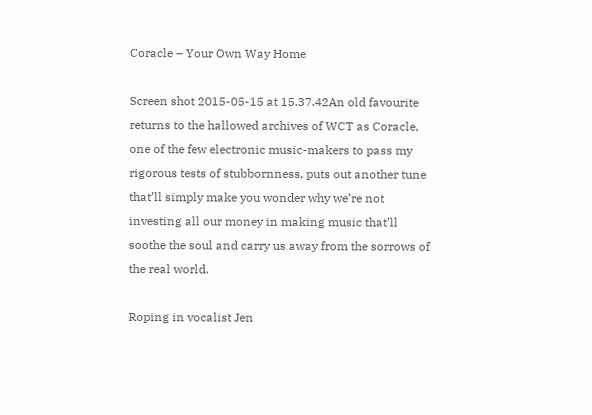Coracle – Your Own Way Home

Screen shot 2015-05-15 at 15.37.42An old favourite returns to the hallowed archives of WCT as Coracle, one of the few electronic music-makers to pass my rigorous tests of stubbornness, puts out another tune that’ll simply make you wonder why we’re not investing all our money in making music that’ll soothe the soul and carry us away from the sorrows of the real world.

Roping in vocalist Jen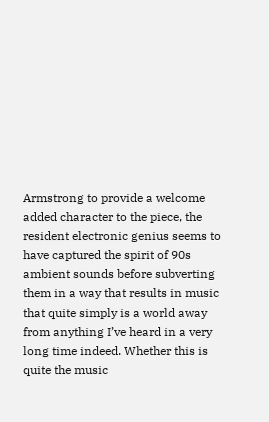Armstrong to provide a welcome added character to the piece, the resident electronic genius seems to have captured the spirit of 90s ambient sounds before subverting them in a way that results in music that quite simply is a world away from anything I’ve heard in a very long time indeed. Whether this is quite the music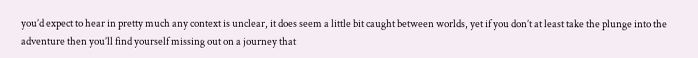you’d expect to hear in pretty much any context is unclear, it does seem a little bit caught between worlds, yet if you don’t at least take the plunge into the adventure then you’ll find yourself missing out on a journey that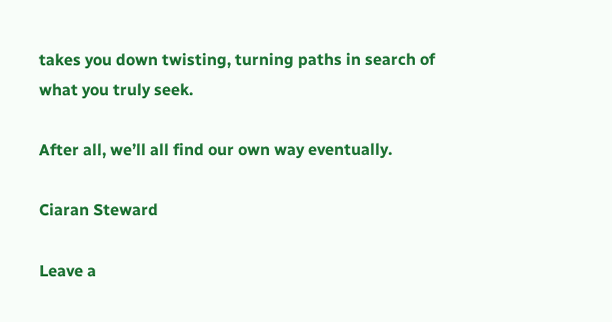takes you down twisting, turning paths in search of what you truly seek.

After all, we’ll all find our own way eventually.

Ciaran Steward

Leave a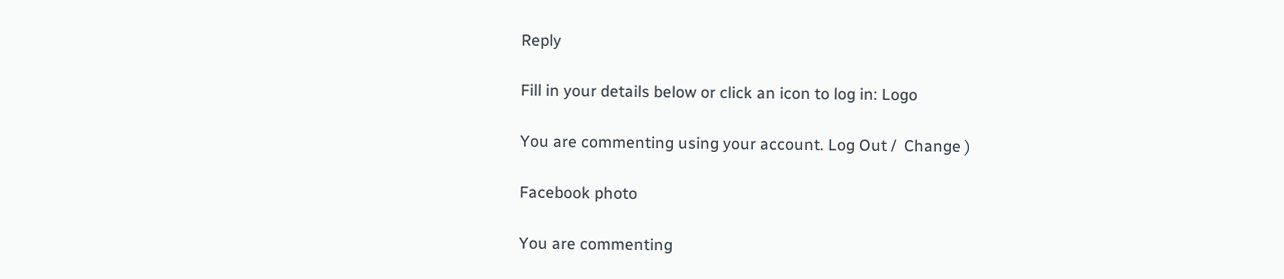Reply

Fill in your details below or click an icon to log in: Logo

You are commenting using your account. Log Out /  Change )

Facebook photo

You are commenting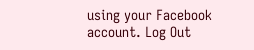using your Facebook account. Log Out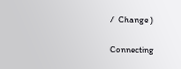/  Change )

Connecting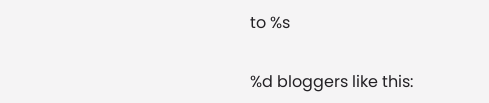to %s

%d bloggers like this: